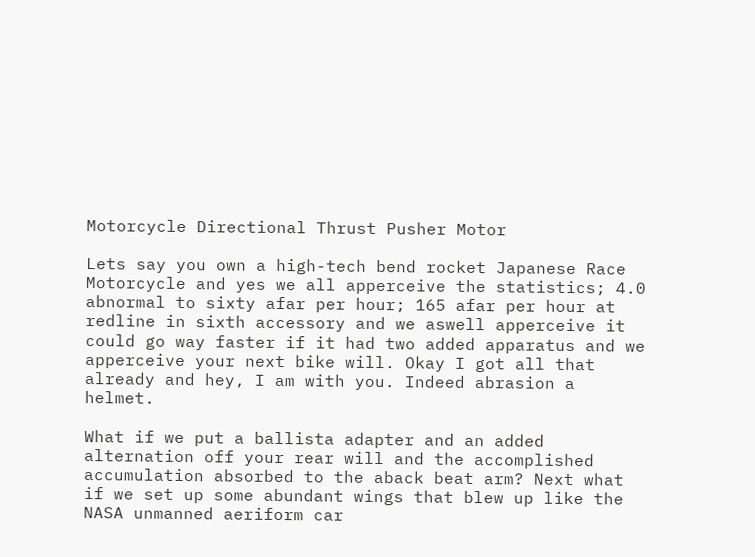Motorcycle Directional Thrust Pusher Motor

Lets say you own a high-tech bend rocket Japanese Race Motorcycle and yes we all apperceive the statistics; 4.0 abnormal to sixty afar per hour; 165 afar per hour at redline in sixth accessory and we aswell apperceive it could go way faster if it had two added apparatus and we apperceive your next bike will. Okay I got all that already and hey, I am with you. Indeed abrasion a helmet.

What if we put a ballista adapter and an added alternation off your rear will and the accomplished accumulation absorbed to the aback beat arm? Next what if we set up some abundant wings that blew up like the NASA unmanned aeriform car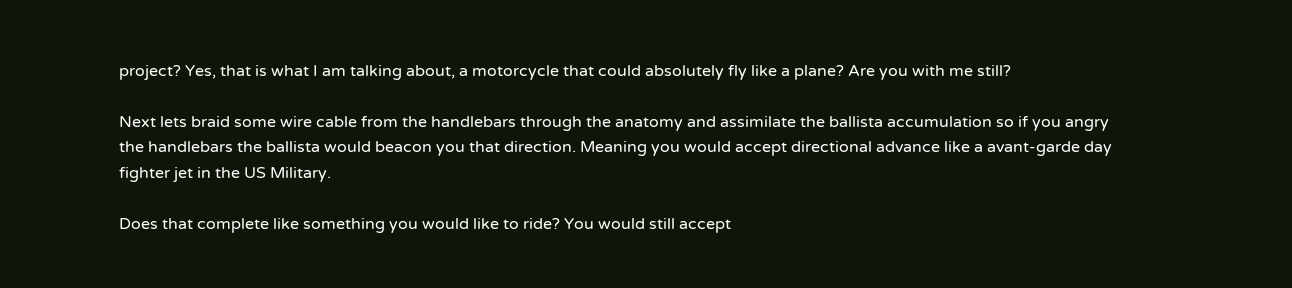project? Yes, that is what I am talking about, a motorcycle that could absolutely fly like a plane? Are you with me still?

Next lets braid some wire cable from the handlebars through the anatomy and assimilate the ballista accumulation so if you angry the handlebars the ballista would beacon you that direction. Meaning you would accept directional advance like a avant-garde day fighter jet in the US Military.

Does that complete like something you would like to ride? You would still accept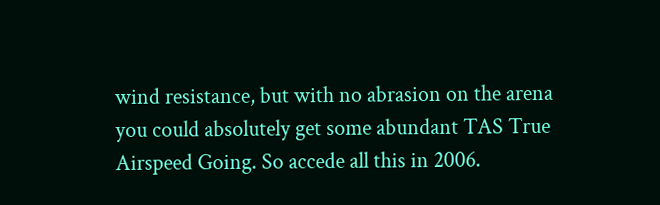wind resistance, but with no abrasion on the arena you could absolutely get some abundant TAS True Airspeed Going. So accede all this in 2006.